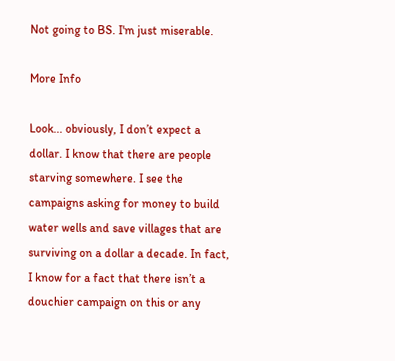Not going to BS. I'm just miserable.

More Info

Look... obviously, I don’t expect a dollar. I know that there are people starving somewhere. I see the campaigns asking for money to build water wells and save villages that are surviving on a dollar a decade. In fact, I know for a fact that there isn’t a douchier campaign on this or any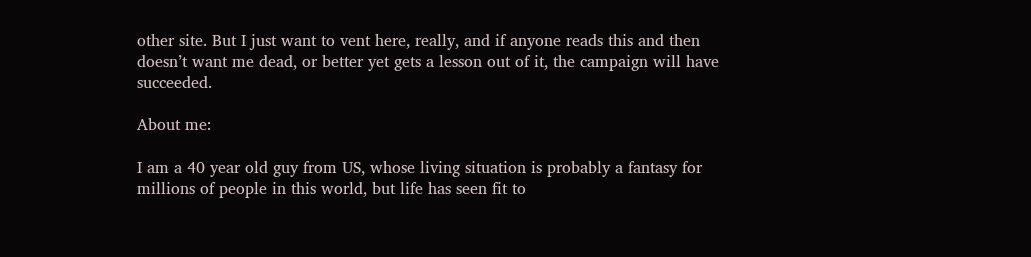other site. But I just want to vent here, really, and if anyone reads this and then doesn’t want me dead, or better yet gets a lesson out of it, the campaign will have succeeded.

About me:

I am a 40 year old guy from US, whose living situation is probably a fantasy for millions of people in this world, but life has seen fit to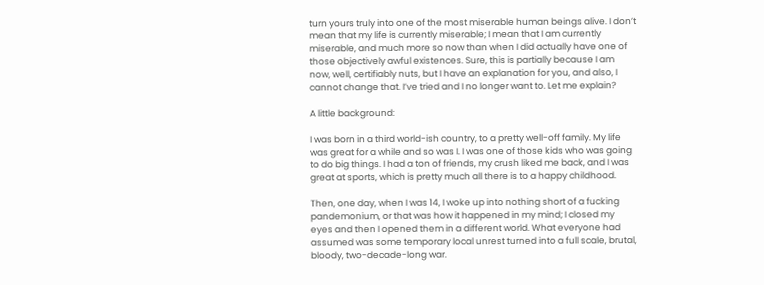turn yours truly into one of the most miserable human beings alive. I don’t mean that my life is currently miserable; I mean that I am currently miserable, and much more so now than when I did actually have one of those objectively awful existences. Sure, this is partially because I am now, well, certifiably nuts, but I have an explanation for you, and also, I cannot change that. I’ve tried and I no longer want to. Let me explain?

A little background:

I was born in a third world-ish country, to a pretty well-off family. My life was great for a while and so was I. I was one of those kids who was going to do big things. I had a ton of friends, my crush liked me back, and I was great at sports, which is pretty much all there is to a happy childhood.

Then, one day, when I was 14, I woke up into nothing short of a fucking pandemonium, or that was how it happened in my mind; I closed my eyes and then I opened them in a different world. What everyone had assumed was some temporary local unrest turned into a full scale, brutal, bloody, two-decade-long war.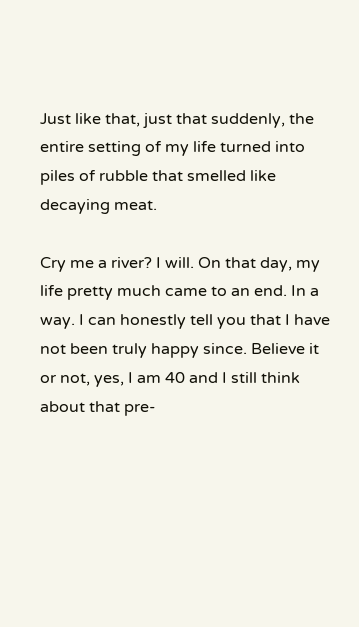Just like that, just that suddenly, the entire setting of my life turned into piles of rubble that smelled like decaying meat.

Cry me a river? I will. On that day, my life pretty much came to an end. In a way. I can honestly tell you that I have not been truly happy since. Believe it or not, yes, I am 40 and I still think about that pre-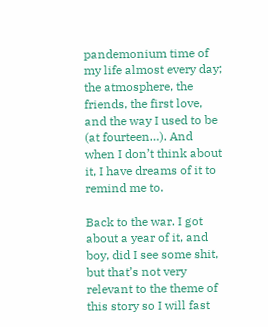pandemonium time of my life almost every day; the atmosphere, the friends, the first love, and the way I used to be (at fourteen…). And when I don’t think about it, I have dreams of it to remind me to.

Back to the war. I got about a year of it, and boy, did I see some shit, but that’s not very relevant to the theme of this story so I will fast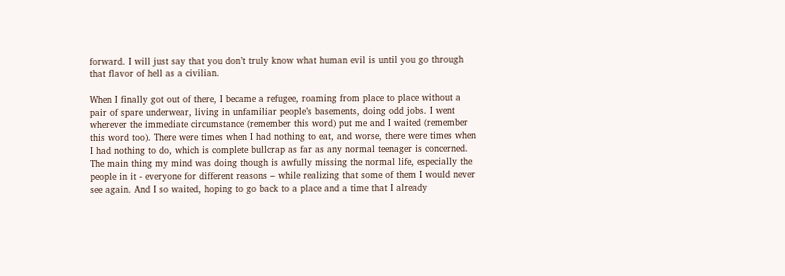forward. I will just say that you don’t truly know what human evil is until you go through that flavor of hell as a civilian.

When I finally got out of there, I became a refugee, roaming from place to place without a pair of spare underwear, living in unfamiliar people’s basements, doing odd jobs. I went wherever the immediate circumstance (remember this word) put me and I waited (remember this word too). There were times when I had nothing to eat, and worse, there were times when I had nothing to do, which is complete bullcrap as far as any normal teenager is concerned. The main thing my mind was doing though is awfully missing the normal life, especially the people in it - everyone for different reasons – while realizing that some of them I would never see again. And I so waited, hoping to go back to a place and a time that I already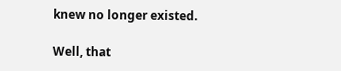knew no longer existed.

Well, that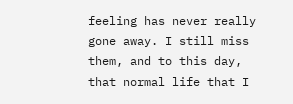feeling has never really gone away. I still miss them, and to this day, that normal life that I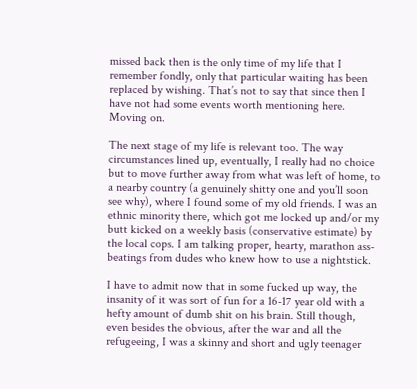missed back then is the only time of my life that I remember fondly, only that particular waiting has been replaced by wishing. That’s not to say that since then I have not had some events worth mentioning here. Moving on.

The next stage of my life is relevant too. The way circumstances lined up, eventually, I really had no choice but to move further away from what was left of home, to a nearby country (a genuinely shitty one and you’ll soon see why), where I found some of my old friends. I was an ethnic minority there, which got me locked up and/or my butt kicked on a weekly basis (conservative estimate) by the local cops. I am talking proper, hearty, marathon ass-beatings from dudes who knew how to use a nightstick.

I have to admit now that in some fucked up way, the insanity of it was sort of fun for a 16-17 year old with a hefty amount of dumb shit on his brain. Still though, even besides the obvious, after the war and all the refugeeing, I was a skinny and short and ugly teenager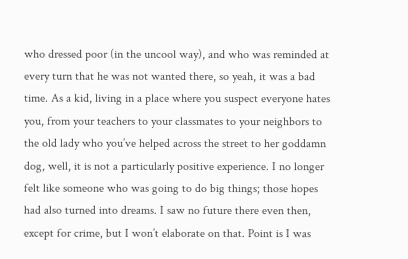who dressed poor (in the uncool way), and who was reminded at every turn that he was not wanted there, so yeah, it was a bad time. As a kid, living in a place where you suspect everyone hates you, from your teachers to your classmates to your neighbors to the old lady who you’ve helped across the street to her goddamn dog, well, it is not a particularly positive experience. I no longer felt like someone who was going to do big things; those hopes had also turned into dreams. I saw no future there even then, except for crime, but I won’t elaborate on that. Point is I was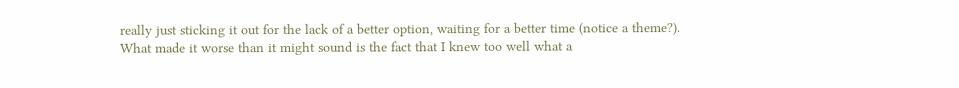really just sticking it out for the lack of a better option, waiting for a better time (notice a theme?). What made it worse than it might sound is the fact that I knew too well what a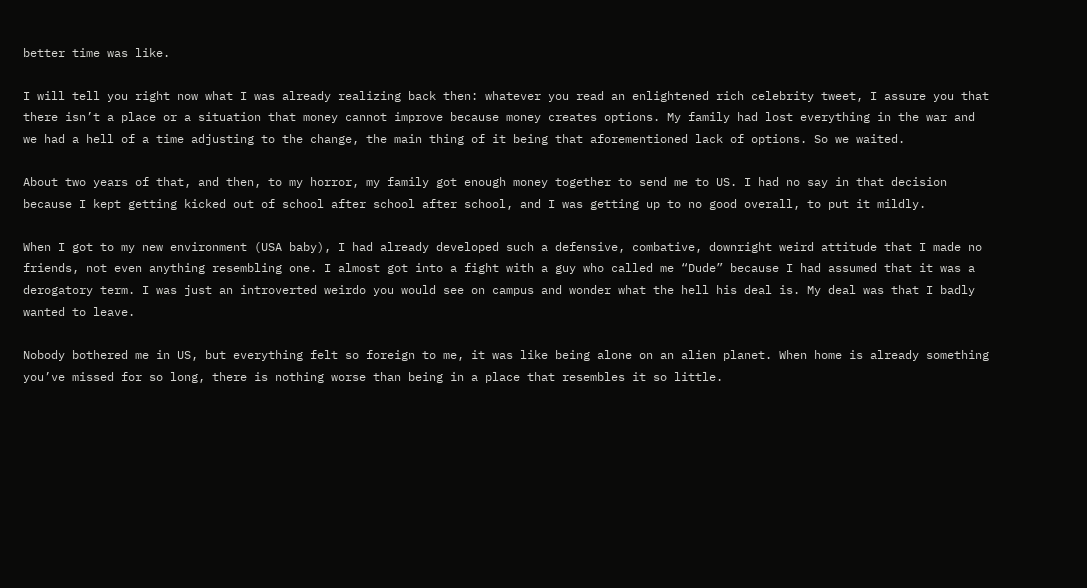better time was like.

I will tell you right now what I was already realizing back then: whatever you read an enlightened rich celebrity tweet, I assure you that there isn’t a place or a situation that money cannot improve because money creates options. My family had lost everything in the war and we had a hell of a time adjusting to the change, the main thing of it being that aforementioned lack of options. So we waited.

About two years of that, and then, to my horror, my family got enough money together to send me to US. I had no say in that decision because I kept getting kicked out of school after school after school, and I was getting up to no good overall, to put it mildly.

When I got to my new environment (USA baby), I had already developed such a defensive, combative, downright weird attitude that I made no friends, not even anything resembling one. I almost got into a fight with a guy who called me “Dude” because I had assumed that it was a derogatory term. I was just an introverted weirdo you would see on campus and wonder what the hell his deal is. My deal was that I badly wanted to leave.

Nobody bothered me in US, but everything felt so foreign to me, it was like being alone on an alien planet. When home is already something you’ve missed for so long, there is nothing worse than being in a place that resembles it so little.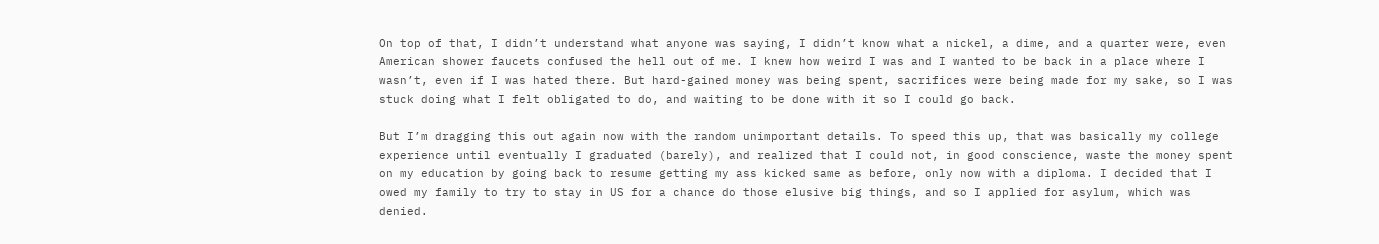On top of that, I didn’t understand what anyone was saying, I didn’t know what a nickel, a dime, and a quarter were, even American shower faucets confused the hell out of me. I knew how weird I was and I wanted to be back in a place where I wasn’t, even if I was hated there. But hard-gained money was being spent, sacrifices were being made for my sake, so I was stuck doing what I felt obligated to do, and waiting to be done with it so I could go back.

But I’m dragging this out again now with the random unimportant details. To speed this up, that was basically my college experience until eventually I graduated (barely), and realized that I could not, in good conscience, waste the money spent on my education by going back to resume getting my ass kicked same as before, only now with a diploma. I decided that I owed my family to try to stay in US for a chance do those elusive big things, and so I applied for asylum, which was denied.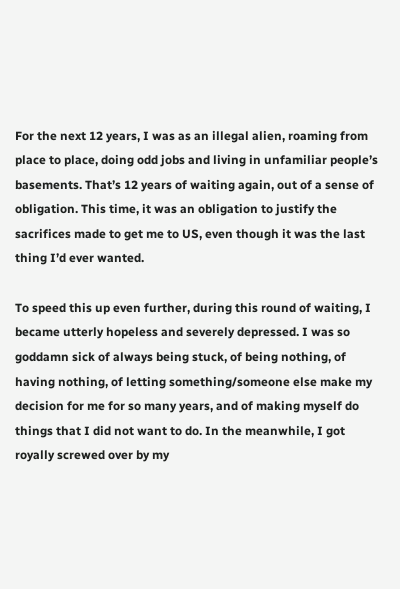For the next 12 years, I was as an illegal alien, roaming from place to place, doing odd jobs and living in unfamiliar people’s basements. That’s 12 years of waiting again, out of a sense of obligation. This time, it was an obligation to justify the sacrifices made to get me to US, even though it was the last thing I’d ever wanted.

To speed this up even further, during this round of waiting, I became utterly hopeless and severely depressed. I was so goddamn sick of always being stuck, of being nothing, of having nothing, of letting something/someone else make my decision for me for so many years, and of making myself do things that I did not want to do. In the meanwhile, I got royally screwed over by my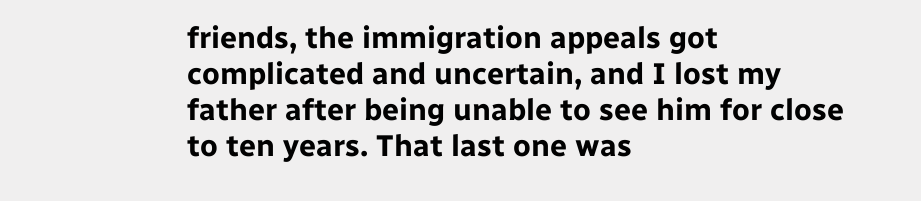friends, the immigration appeals got complicated and uncertain, and I lost my father after being unable to see him for close to ten years. That last one was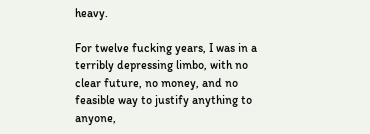heavy.

For twelve fucking years, I was in a terribly depressing limbo, with no clear future, no money, and no feasible way to justify anything to anyone,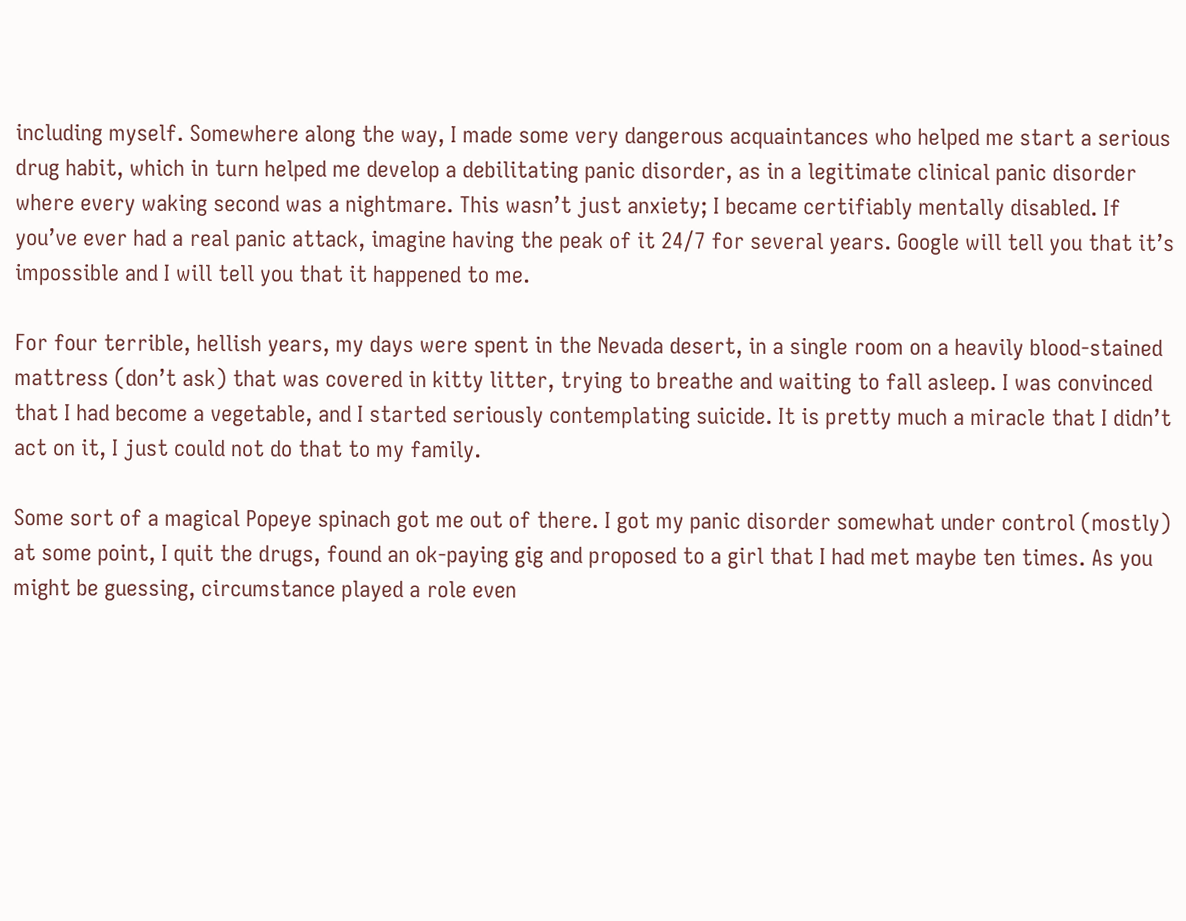including myself. Somewhere along the way, I made some very dangerous acquaintances who helped me start a serious drug habit, which in turn helped me develop a debilitating panic disorder, as in a legitimate clinical panic disorder where every waking second was a nightmare. This wasn’t just anxiety; I became certifiably mentally disabled. If you’ve ever had a real panic attack, imagine having the peak of it 24/7 for several years. Google will tell you that it’s impossible and I will tell you that it happened to me.

For four terrible, hellish years, my days were spent in the Nevada desert, in a single room on a heavily blood-stained mattress (don’t ask) that was covered in kitty litter, trying to breathe and waiting to fall asleep. I was convinced that I had become a vegetable, and I started seriously contemplating suicide. It is pretty much a miracle that I didn’t act on it, I just could not do that to my family.

Some sort of a magical Popeye spinach got me out of there. I got my panic disorder somewhat under control (mostly) at some point, I quit the drugs, found an ok-paying gig and proposed to a girl that I had met maybe ten times. As you might be guessing, circumstance played a role even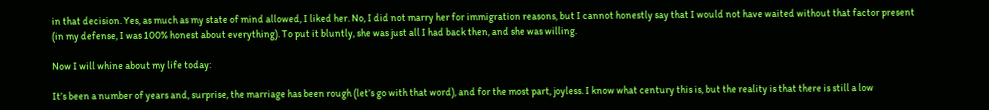in that decision. Yes, as much as my state of mind allowed, I liked her. No, I did not marry her for immigration reasons, but I cannot honestly say that I would not have waited without that factor present (in my defense, I was 100% honest about everything). To put it bluntly, she was just all I had back then, and she was willing.

Now I will whine about my life today:

It’s been a number of years and, surprise, the marriage has been rough (let’s go with that word), and for the most part, joyless. I know what century this is, but the reality is that there is still a low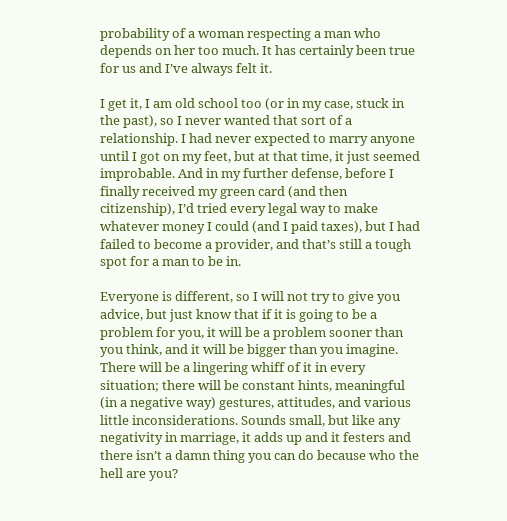probability of a woman respecting a man who depends on her too much. It has certainly been true for us and I’ve always felt it.

I get it, I am old school too (or in my case, stuck in the past), so I never wanted that sort of a relationship. I had never expected to marry anyone until I got on my feet, but at that time, it just seemed improbable. And in my further defense, before I finally received my green card (and then citizenship), I’d tried every legal way to make whatever money I could (and I paid taxes), but I had failed to become a provider, and that’s still a tough spot for a man to be in.

Everyone is different, so I will not try to give you advice, but just know that if it is going to be a problem for you, it will be a problem sooner than you think, and it will be bigger than you imagine. There will be a lingering whiff of it in every situation; there will be constant hints, meaningful (in a negative way) gestures, attitudes, and various little inconsiderations. Sounds small, but like any negativity in marriage, it adds up and it festers and there isn’t a damn thing you can do because who the hell are you?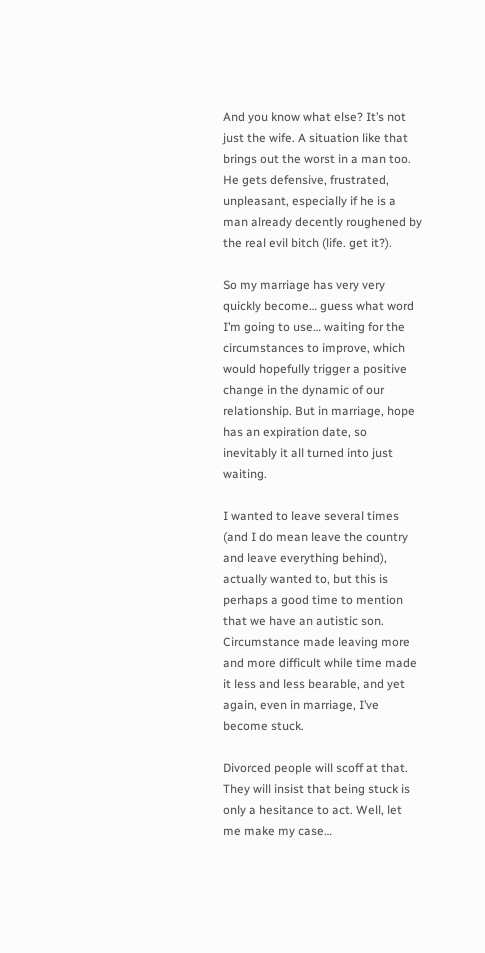And you know what else? It’s not just the wife. A situation like that brings out the worst in a man too. He gets defensive, frustrated, unpleasant, especially if he is a man already decently roughened by the real evil bitch (life. get it?).

So my marriage has very very quickly become… guess what word I’m going to use… waiting for the circumstances to improve, which would hopefully trigger a positive change in the dynamic of our relationship. But in marriage, hope has an expiration date, so inevitably it all turned into just waiting.

I wanted to leave several times (and I do mean leave the country and leave everything behind), actually wanted to, but this is perhaps a good time to mention that we have an autistic son. Circumstance made leaving more and more difficult while time made it less and less bearable, and yet again, even in marriage, I’ve become stuck.

Divorced people will scoff at that. They will insist that being stuck is only a hesitance to act. Well, let me make my case…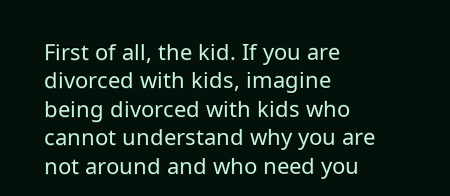First of all, the kid. If you are divorced with kids, imagine being divorced with kids who cannot understand why you are not around and who need you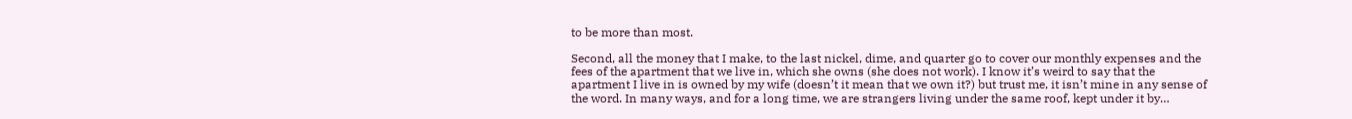to be more than most.

Second, all the money that I make, to the last nickel, dime, and quarter go to cover our monthly expenses and the fees of the apartment that we live in, which she owns (she does not work). I know it’s weird to say that the apartment I live in is owned by my wife (doesn’t it mean that we own it?) but trust me, it isn’t mine in any sense of the word. In many ways, and for a long time, we are strangers living under the same roof, kept under it by…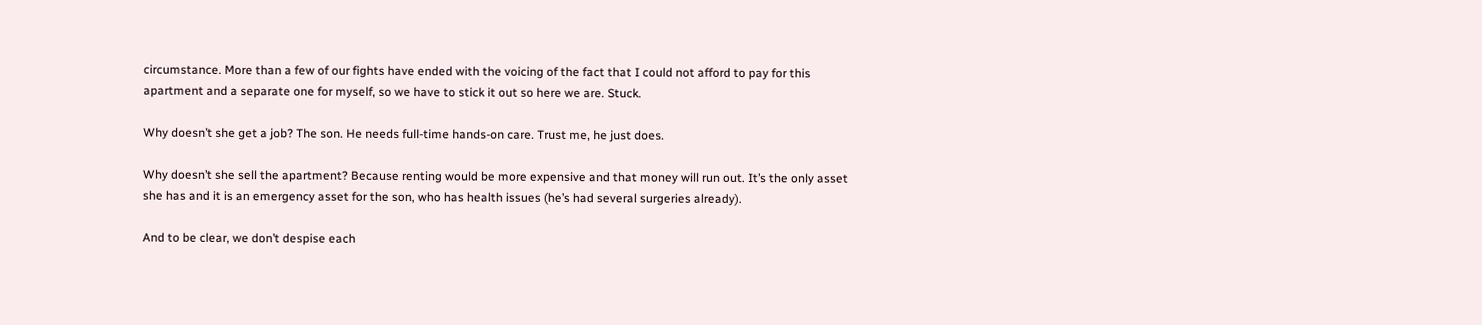circumstance. More than a few of our fights have ended with the voicing of the fact that I could not afford to pay for this apartment and a separate one for myself, so we have to stick it out so here we are. Stuck.

Why doesn’t she get a job? The son. He needs full-time hands-on care. Trust me, he just does.

Why doesn’t she sell the apartment? Because renting would be more expensive and that money will run out. It’s the only asset she has and it is an emergency asset for the son, who has health issues (he’s had several surgeries already).

And to be clear, we don’t despise each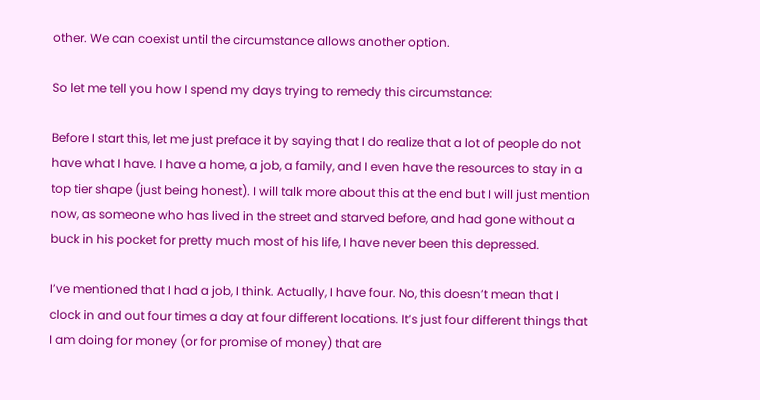other. We can coexist until the circumstance allows another option.

So let me tell you how I spend my days trying to remedy this circumstance:

Before I start this, let me just preface it by saying that I do realize that a lot of people do not have what I have. I have a home, a job, a family, and I even have the resources to stay in a top tier shape (just being honest). I will talk more about this at the end but I will just mention now, as someone who has lived in the street and starved before, and had gone without a buck in his pocket for pretty much most of his life, I have never been this depressed.

I’ve mentioned that I had a job, I think. Actually, I have four. No, this doesn’t mean that I clock in and out four times a day at four different locations. It’s just four different things that I am doing for money (or for promise of money) that are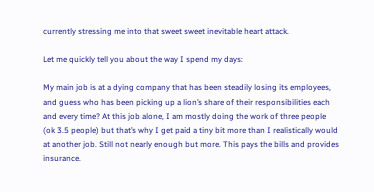currently stressing me into that sweet sweet inevitable heart attack.

Let me quickly tell you about the way I spend my days:

My main job is at a dying company that has been steadily losing its employees, and guess who has been picking up a lion’s share of their responsibilities each and every time? At this job alone, I am mostly doing the work of three people (ok 3.5 people) but that’s why I get paid a tiny bit more than I realistically would at another job. Still not nearly enough but more. This pays the bills and provides insurance.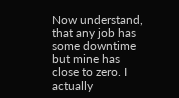Now understand, that any job has some downtime but mine has close to zero. I actually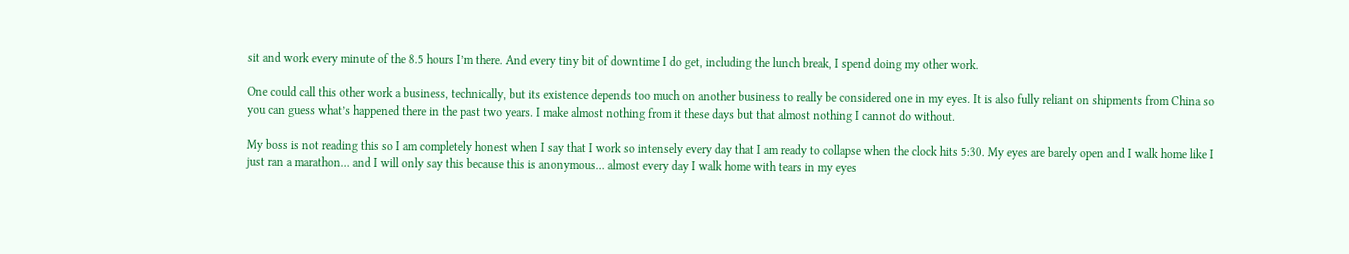sit and work every minute of the 8.5 hours I’m there. And every tiny bit of downtime I do get, including the lunch break, I spend doing my other work.

One could call this other work a business, technically, but its existence depends too much on another business to really be considered one in my eyes. It is also fully reliant on shipments from China so you can guess what’s happened there in the past two years. I make almost nothing from it these days but that almost nothing I cannot do without.

My boss is not reading this so I am completely honest when I say that I work so intensely every day that I am ready to collapse when the clock hits 5:30. My eyes are barely open and I walk home like I just ran a marathon… and I will only say this because this is anonymous… almost every day I walk home with tears in my eyes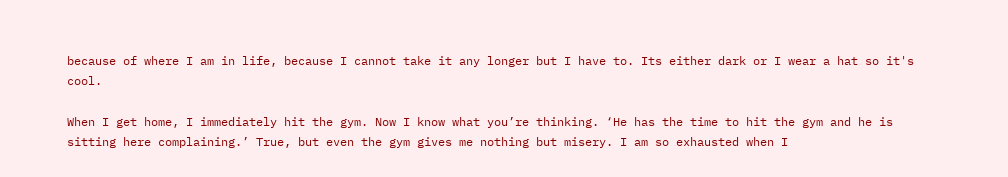because of where I am in life, because I cannot take it any longer but I have to. Its either dark or I wear a hat so it's cool.

When I get home, I immediately hit the gym. Now I know what you’re thinking. ‘He has the time to hit the gym and he is sitting here complaining.’ True, but even the gym gives me nothing but misery. I am so exhausted when I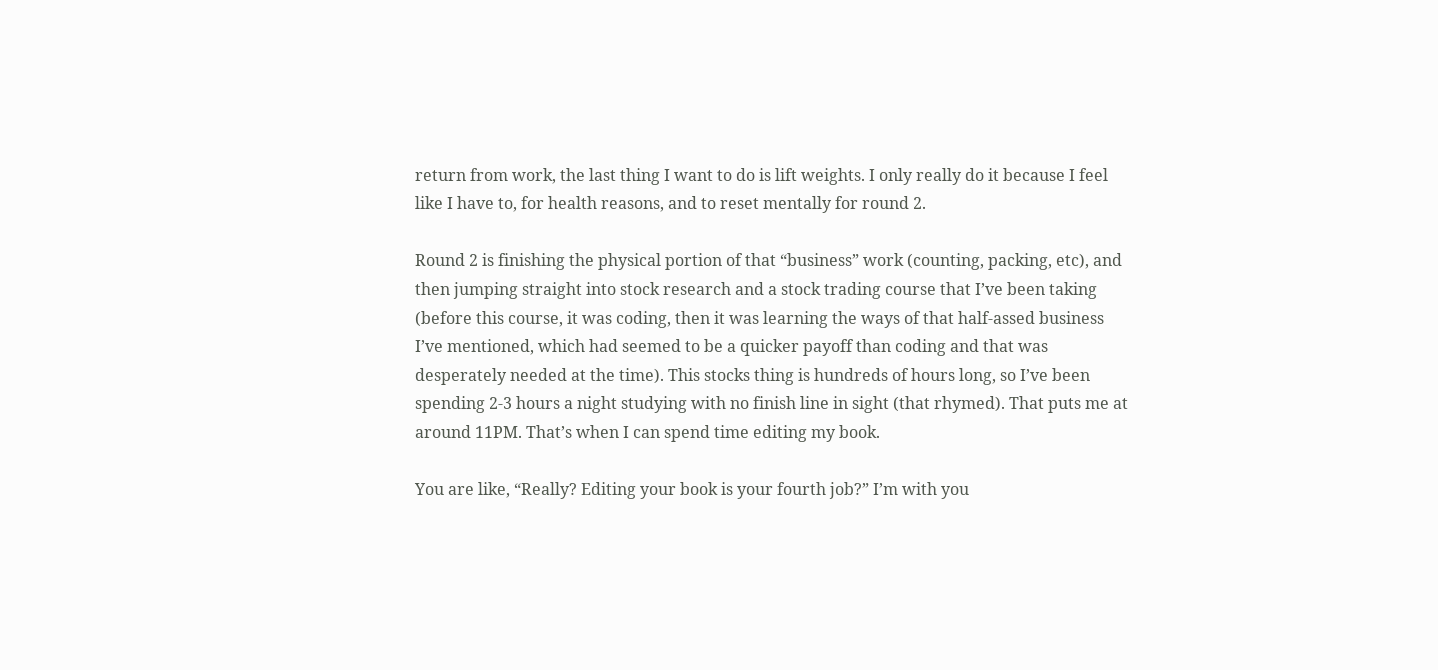return from work, the last thing I want to do is lift weights. I only really do it because I feel like I have to, for health reasons, and to reset mentally for round 2.

Round 2 is finishing the physical portion of that “business” work (counting, packing, etc), and then jumping straight into stock research and a stock trading course that I’ve been taking (before this course, it was coding, then it was learning the ways of that half-assed business I’ve mentioned, which had seemed to be a quicker payoff than coding and that was desperately needed at the time). This stocks thing is hundreds of hours long, so I’ve been spending 2-3 hours a night studying with no finish line in sight (that rhymed). That puts me at around 11PM. That’s when I can spend time editing my book.

You are like, “Really? Editing your book is your fourth job?” I’m with you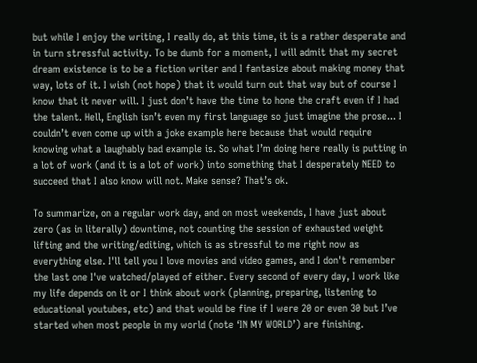but while I enjoy the writing, I really do, at this time, it is a rather desperate and in turn stressful activity. To be dumb for a moment, I will admit that my secret dream existence is to be a fiction writer and I fantasize about making money that way, lots of it. I wish (not hope) that it would turn out that way but of course I know that it never will. I just don’t have the time to hone the craft even if I had the talent. Hell, English isn’t even my first language so just imagine the prose... I couldn’t even come up with a joke example here because that would require knowing what a laughably bad example is. So what I’m doing here really is putting in a lot of work (and it is a lot of work) into something that I desperately NEED to succeed that I also know will not. Make sense? That’s ok.

To summarize, on a regular work day, and on most weekends, I have just about zero (as in literally) downtime, not counting the session of exhausted weight lifting and the writing/editing, which is as stressful to me right now as everything else. I'll tell you I love movies and video games, and I don't remember the last one I've watched/played of either. Every second of every day, I work like my life depends on it or I think about work (planning, preparing, listening to educational youtubes, etc) and that would be fine if I were 20 or even 30 but I’ve started when most people in my world (note ‘IN MY WORLD’) are finishing.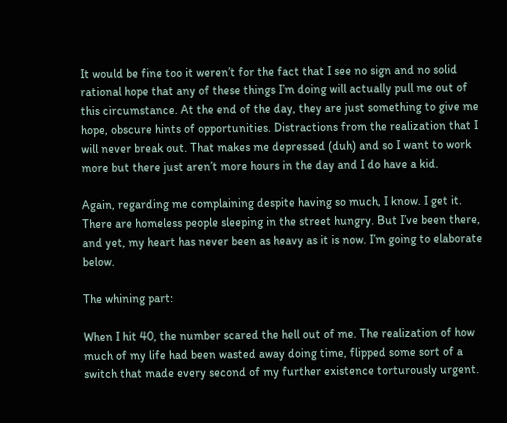It would be fine too it weren’t for the fact that I see no sign and no solid rational hope that any of these things I’m doing will actually pull me out of this circumstance. At the end of the day, they are just something to give me hope, obscure hints of opportunities. Distractions from the realization that I will never break out. That makes me depressed (duh) and so I want to work more but there just aren’t more hours in the day and I do have a kid.

Again, regarding me complaining despite having so much, I know. I get it. There are homeless people sleeping in the street hungry. But I’ve been there, and yet, my heart has never been as heavy as it is now. I’m going to elaborate below.

The whining part:

When I hit 40, the number scared the hell out of me. The realization of how much of my life had been wasted away doing time, flipped some sort of a switch that made every second of my further existence torturously urgent.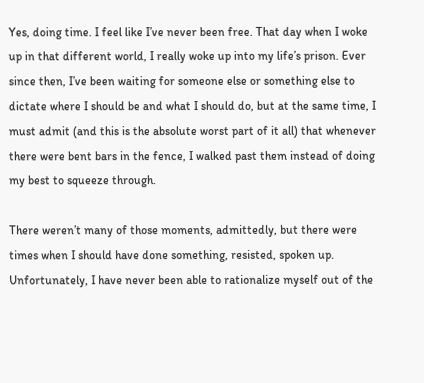Yes, doing time. I feel like I’ve never been free. That day when I woke up in that different world, I really woke up into my life’s prison. Ever since then, I’ve been waiting for someone else or something else to dictate where I should be and what I should do, but at the same time, I must admit (and this is the absolute worst part of it all) that whenever there were bent bars in the fence, I walked past them instead of doing my best to squeeze through.

There weren’t many of those moments, admittedly, but there were times when I should have done something, resisted, spoken up. Unfortunately, I have never been able to rationalize myself out of the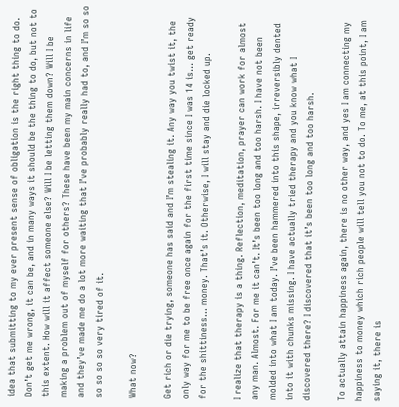idea that submitting to my ever present sense of obligation is the right thing to do. Don’t get me wrong, it can be, and in many ways it should be the thing to do, but not to this extent. How will it affect someone else? Will I be letting them down? Will I be making a problem out of myself for others? These have been my main concerns in life and they’ve made me do a lot more waiting that I’ve probably really had to, and I’m so so so so so so very tired of it.

What now?

Get rich or die trying, someone has said and I’m stealing it. Any way you twist it, the only way for me to be free once again for the first time since I was 14 is... get ready for the shittiness... money. That’s it. Otherwise, I will stay and die locked up.

I realize that therapy is a thing. Reflection, meditation, prayer can work for almost any man. Almost. For me it can’t. It’s been too long and too harsh. I have not been molded into what I am today. I’ve been hammered into this shape, irreversibly dented into it with chunks missing. I have actually tried therapy and you know what I discovered there? I discovered that it’s been too long and too harsh.

To actually attain happiness again, there is no other way, and yes I am connecting my happiness to money which rich people will tell you not to do. To me, at this point, I am saying it, there is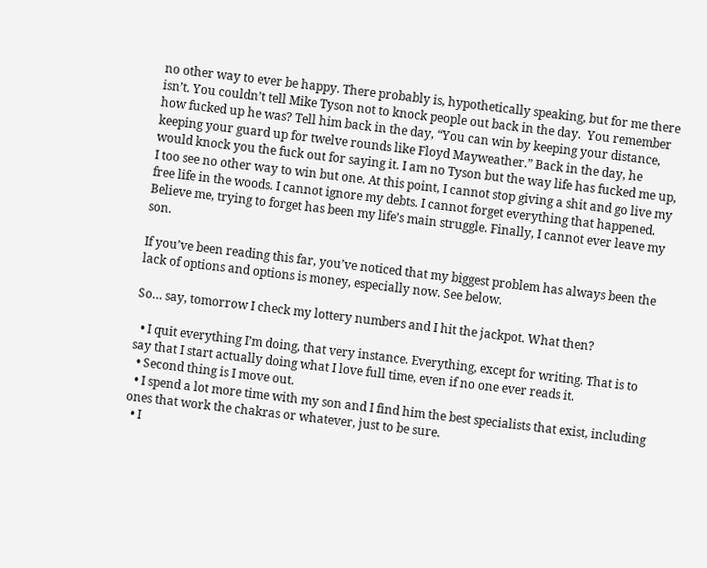no other way to ever be happy. There probably is, hypothetically speaking, but for me there isn’t. You couldn’t tell Mike Tyson not to knock people out back in the day.  You remember how fucked up he was? Tell him back in the day, “You can win by keeping your distance, keeping your guard up for twelve rounds like Floyd Mayweather.” Back in the day, he would knock you the fuck out for saying it. I am no Tyson but the way life has fucked me up, I too see no other way to win but one. At this point, I cannot stop giving a shit and go live my free life in the woods. I cannot ignore my debts. I cannot forget everything that happened. Believe me, trying to forget has been my life’s main struggle. Finally, I cannot ever leave my son.

If you’ve been reading this far, you’ve noticed that my biggest problem has always been the lack of options and options is money, especially now. See below.

So… say, tomorrow I check my lottery numbers and I hit the jackpot. What then?

  • I quit everything I’m doing, that very instance. Everything, except for writing. That is to say that I start actually doing what I love full time, even if no one ever reads it.
  • Second thing is I move out.
  • I spend a lot more time with my son and I find him the best specialists that exist, including ones that work the chakras or whatever, just to be sure.
  • I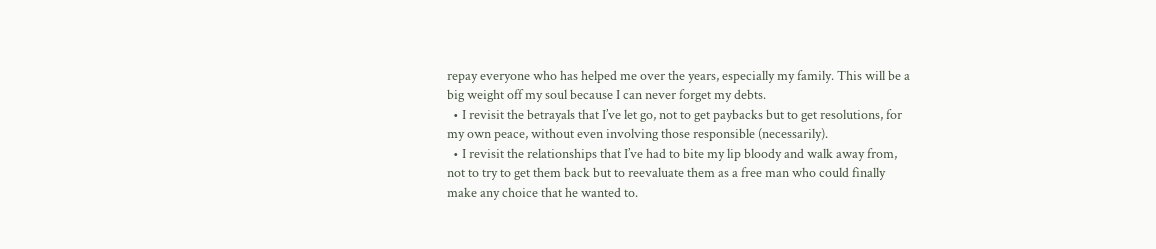repay everyone who has helped me over the years, especially my family. This will be a big weight off my soul because I can never forget my debts.
  • I revisit the betrayals that I’ve let go, not to get paybacks but to get resolutions, for my own peace, without even involving those responsible (necessarily).
  • I revisit the relationships that I’ve had to bite my lip bloody and walk away from, not to try to get them back but to reevaluate them as a free man who could finally make any choice that he wanted to.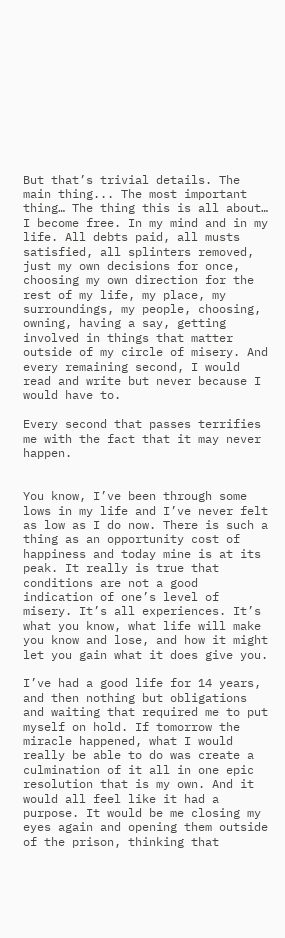But that’s trivial details. The main thing... The most important thing… The thing this is all about… I become free. In my mind and in my life. All debts paid, all musts satisfied, all splinters removed, just my own decisions for once, choosing my own direction for the rest of my life, my place, my surroundings, my people, choosing, owning, having a say, getting involved in things that matter outside of my circle of misery. And every remaining second, I would read and write but never because I would have to.

Every second that passes terrifies me with the fact that it may never happen.


You know, I’ve been through some lows in my life and I’ve never felt as low as I do now. There is such a thing as an opportunity cost of happiness and today mine is at its peak. It really is true that conditions are not a good indication of one’s level of misery. It’s all experiences. It’s what you know, what life will make you know and lose, and how it might let you gain what it does give you.

I’ve had a good life for 14 years, and then nothing but obligations and waiting that required me to put myself on hold. If tomorrow the miracle happened, what I would really be able to do was create a culmination of it all in one epic resolution that is my own. And it would all feel like it had a purpose. It would be me closing my eyes again and opening them outside of the prison, thinking that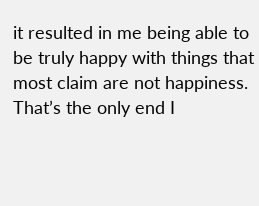it resulted in me being able to be truly happy with things that most claim are not happiness. That’s the only end I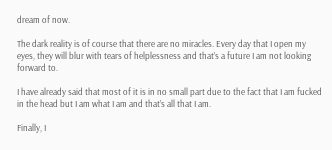dream of now.

The dark reality is of course that there are no miracles. Every day that I open my eyes, they will blur with tears of helplessness and that’s a future I am not looking forward to.

I have already said that most of it is in no small part due to the fact that I am fucked in the head but I am what I am and that’s all that I am.

Finally, I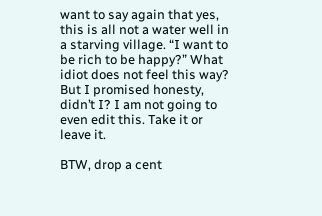want to say again that yes, this is all not a water well in a starving village. “I want to be rich to be happy?” What idiot does not feel this way? But I promised honesty, didn’t I? I am not going to even edit this. Take it or leave it.

BTW, drop a cent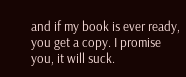and if my book is ever ready, you get a copy. I promise you, it will suck.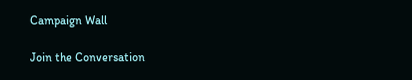Campaign Wall

Join the Conversation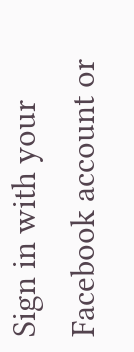Sign in with your Facebook account or